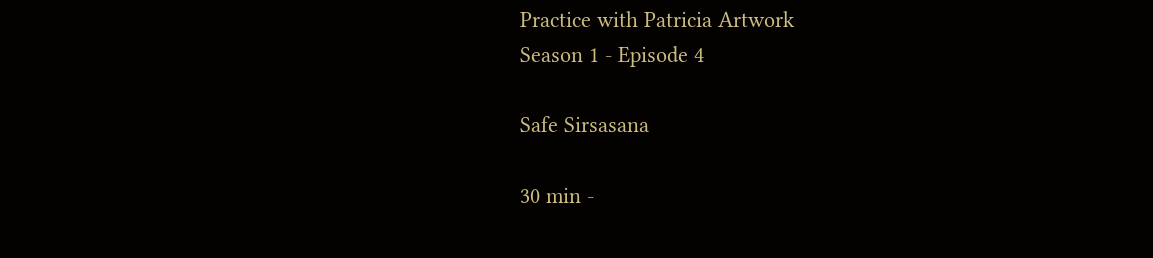Practice with Patricia Artwork
Season 1 - Episode 4

Safe Sirsasana

30 min -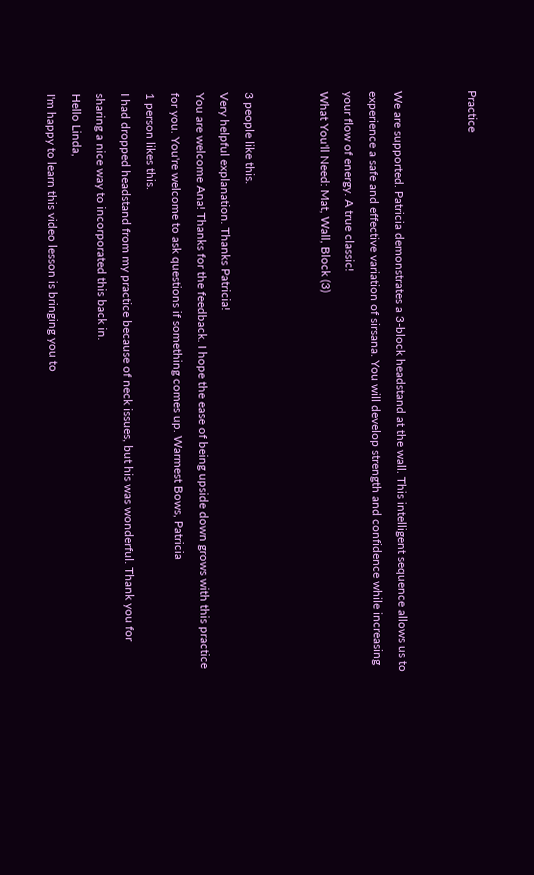Practice


We are supported. Patricia demonstrates a 3-block headstand at the wall. This intelligent sequence allows us to experience a safe and effective variation of sirsana. You will develop strength and confidence while increasing your flow of energy. A true classic!
What You'll Need: Mat, Wall, Block (3)


3 people like this.
Very helpful explanation. Thanks Patricia!
You are welcome Ana! Thanks for the feedback. I hope the ease of being upside down grows with this practice for you. You're welcome to ask questions if something comes up. Warmest Bows, Patricia
1 person likes this.
I had dropped headstand from my practice because of neck issues, but his was wonderful. Thank you for sharing a nice way to incorporated this back in.
Hello Linda,
I'm happy to learn this video lesson is bringing you to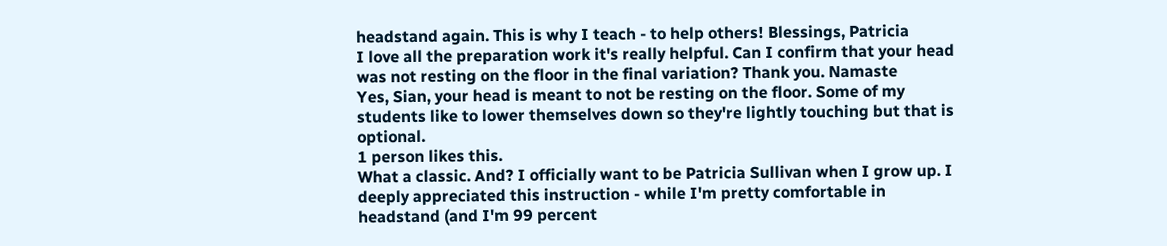headstand again. This is why I teach - to help others! Blessings, Patricia
I love all the preparation work it's really helpful. Can I confirm that your head was not resting on the floor in the final variation? Thank you. Namaste
Yes, Sian, your head is meant to not be resting on the floor. Some of my students like to lower themselves down so they're lightly touching but that is optional.
1 person likes this.
What a classic. And? I officially want to be Patricia Sullivan when I grow up. I deeply appreciated this instruction - while I'm pretty comfortable in headstand (and I'm 99 percent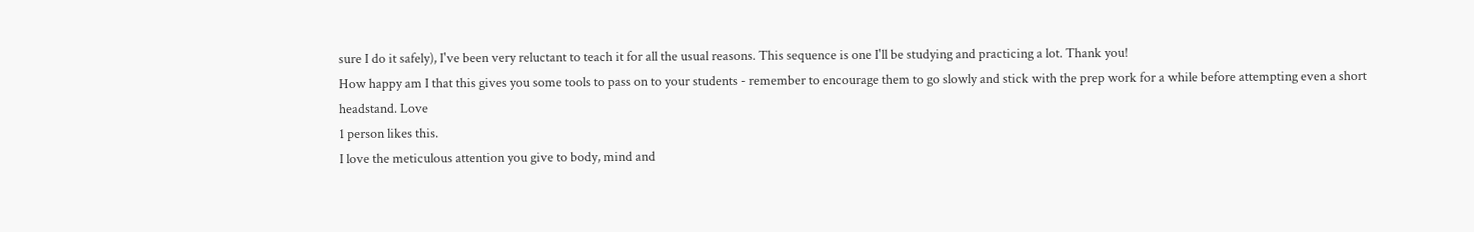sure I do it safely), I've been very reluctant to teach it for all the usual reasons. This sequence is one I'll be studying and practicing a lot. Thank you!
How happy am I that this gives you some tools to pass on to your students - remember to encourage them to go slowly and stick with the prep work for a while before attempting even a short headstand. Love
1 person likes this.
I love the meticulous attention you give to body, mind and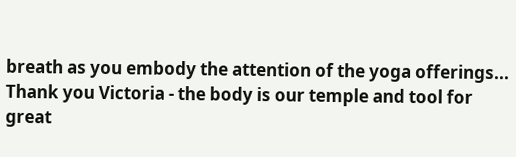breath as you embody the attention of the yoga offerings...
Thank you Victoria - the body is our temple and tool for great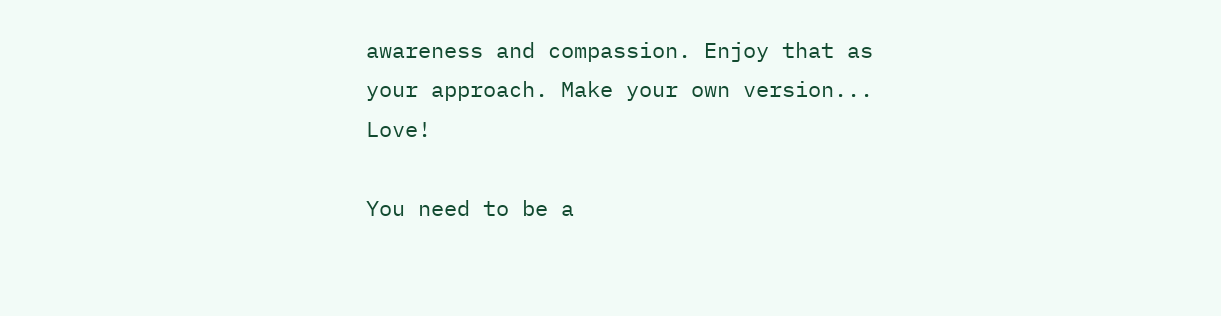awareness and compassion. Enjoy that as your approach. Make your own version... Love!

You need to be a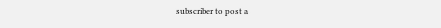subscriber to post a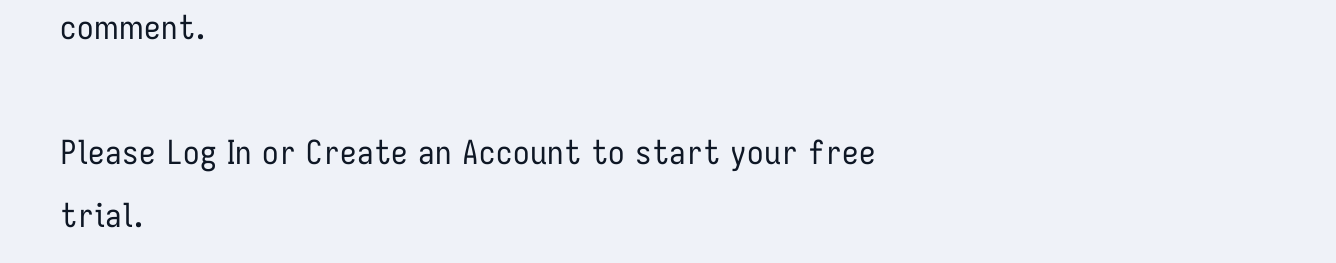comment.

Please Log In or Create an Account to start your free trial.